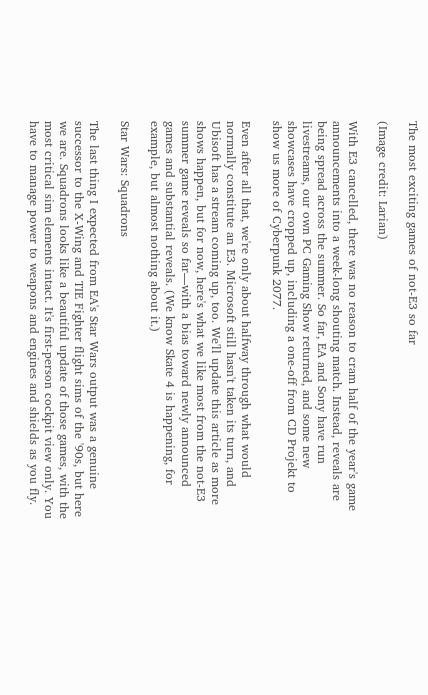The most exciting games of not-E3 so far

(Image credit: Larian)

With E3 cancelled, there was no reason to cram half of the year's game announcements into a week-long shouting match. Instead, reveals are being spread across the summer. So far, EA and Sony have run livestreams, our own PC Gaming Show returned, and some new showcases have cropped up, including a one-off from CD Projekt to show us more of Cyberpunk 2077.

Even after all that, we're only about halfway through what would normally constitute an E3. Microsoft still hasn't taken its turn, and Ubisoft has a stream coming up, too. We'll update this article as more shows happen, but for now, here's what we like most from the not-E3 summer game reveals so far—with a bias toward newly announced games and substantial reveals. (We know Skate 4 is happening, for example, but almost nothing about it.)

Star Wars: Squadrons

The last thing I expected from EA's Star Wars output was a genuine successor to the X-Wing and TIE Fighter flight sims of the '90s, but here we are. Squadrons looks like a beautiful update of those games, with the most critical sim elements intact. It's first-person cockpit view only. You have to manage power to weapons and engines and shields as you fly.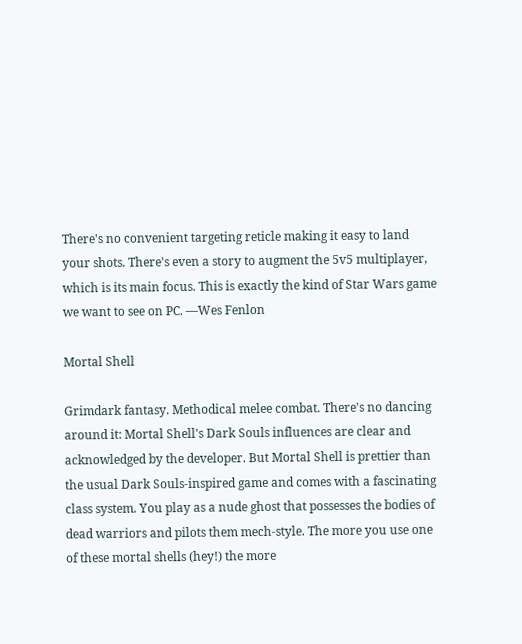There's no convenient targeting reticle making it easy to land your shots. There's even a story to augment the 5v5 multiplayer, which is its main focus. This is exactly the kind of Star Wars game we want to see on PC. —Wes Fenlon

Mortal Shell

Grimdark fantasy. Methodical melee combat. There's no dancing around it: Mortal Shell's Dark Souls influences are clear and acknowledged by the developer. But Mortal Shell is prettier than the usual Dark Souls-inspired game and comes with a fascinating class system. You play as a nude ghost that possesses the bodies of dead warriors and pilots them mech-style. The more you use one of these mortal shells (hey!) the more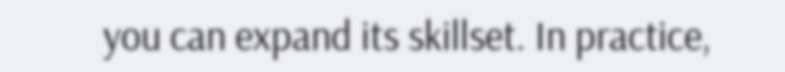you can expand its skillset. In practice,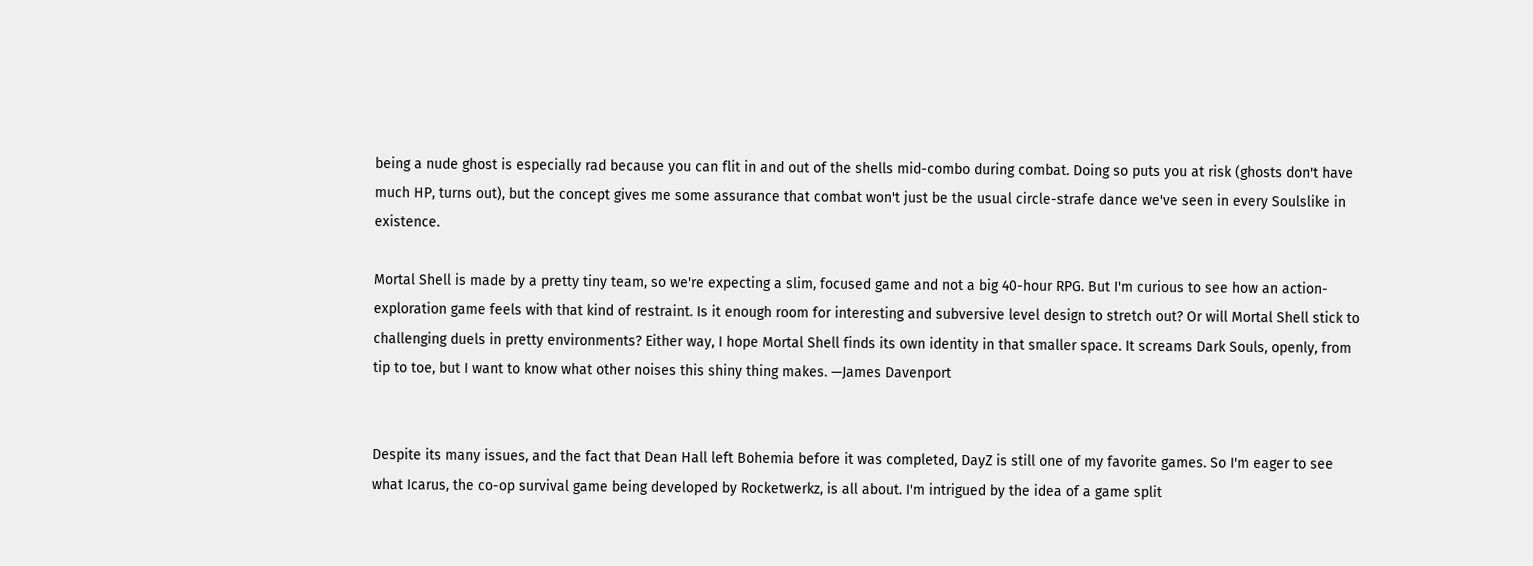being a nude ghost is especially rad because you can flit in and out of the shells mid-combo during combat. Doing so puts you at risk (ghosts don't have much HP, turns out), but the concept gives me some assurance that combat won't just be the usual circle-strafe dance we've seen in every Soulslike in existence.

Mortal Shell is made by a pretty tiny team, so we're expecting a slim, focused game and not a big 40-hour RPG. But I'm curious to see how an action-exploration game feels with that kind of restraint. Is it enough room for interesting and subversive level design to stretch out? Or will Mortal Shell stick to challenging duels in pretty environments? Either way, I hope Mortal Shell finds its own identity in that smaller space. It screams Dark Souls, openly, from tip to toe, but I want to know what other noises this shiny thing makes. —James Davenport


Despite its many issues, and the fact that Dean Hall left Bohemia before it was completed, DayZ is still one of my favorite games. So I'm eager to see what Icarus, the co-op survival game being developed by Rocketwerkz, is all about. I'm intrigued by the idea of a game split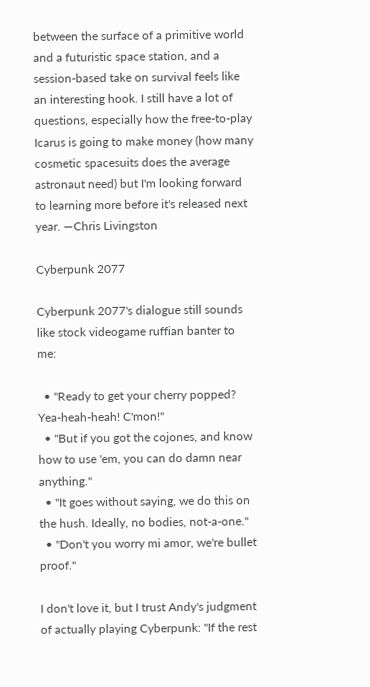between the surface of a primitive world and a futuristic space station, and a session-based take on survival feels like an interesting hook. I still have a lot of questions, especially how the free-to-play Icarus is going to make money (how many cosmetic spacesuits does the average astronaut need) but I'm looking forward to learning more before it's released next year. —Chris Livingston

Cyberpunk 2077

Cyberpunk 2077's dialogue still sounds like stock videogame ruffian banter to me:

  • "Ready to get your cherry popped? Yea-heah-heah! C'mon!"
  • "But if you got the cojones, and know how to use 'em, you can do damn near anything."
  • "It goes without saying, we do this on the hush. Ideally, no bodies, not-a-one."
  • "Don't you worry mi amor, we're bullet proof."

I don't love it, but I trust Andy's judgment of actually playing Cyberpunk: "If the rest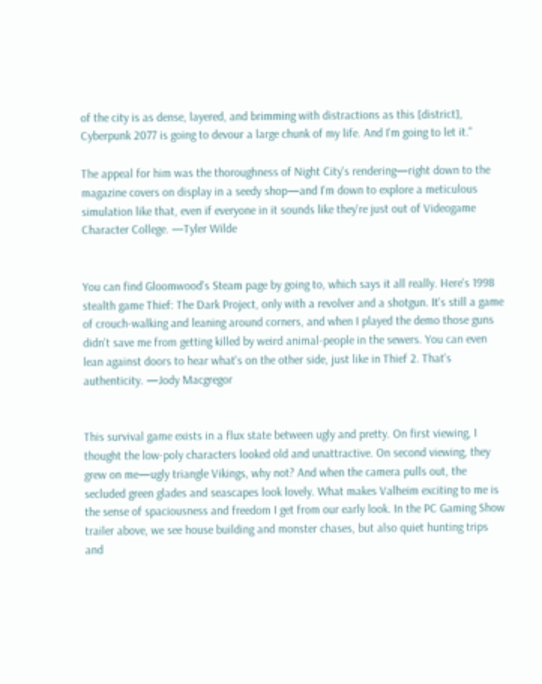of the city is as dense, layered, and brimming with distractions as this [district], Cyberpunk 2077 is going to devour a large chunk of my life. And I'm going to let it."

The appeal for him was the thoroughness of Night City's rendering—right down to the magazine covers on display in a seedy shop—and I'm down to explore a meticulous simulation like that, even if everyone in it sounds like they're just out of Videogame Character College. —Tyler Wilde


You can find Gloomwood's Steam page by going to, which says it all really. Here's 1998 stealth game Thief: The Dark Project, only with a revolver and a shotgun. It's still a game of crouch-walking and leaning around corners, and when I played the demo those guns didn't save me from getting killed by weird animal-people in the sewers. You can even lean against doors to hear what's on the other side, just like in Thief 2. That's authenticity. —Jody Macgregor


This survival game exists in a flux state between ugly and pretty. On first viewing, I thought the low-poly characters looked old and unattractive. On second viewing, they grew on me—ugly triangle Vikings, why not? And when the camera pulls out, the secluded green glades and seascapes look lovely. What makes Valheim exciting to me is the sense of spaciousness and freedom I get from our early look. In the PC Gaming Show trailer above, we see house building and monster chases, but also quiet hunting trips and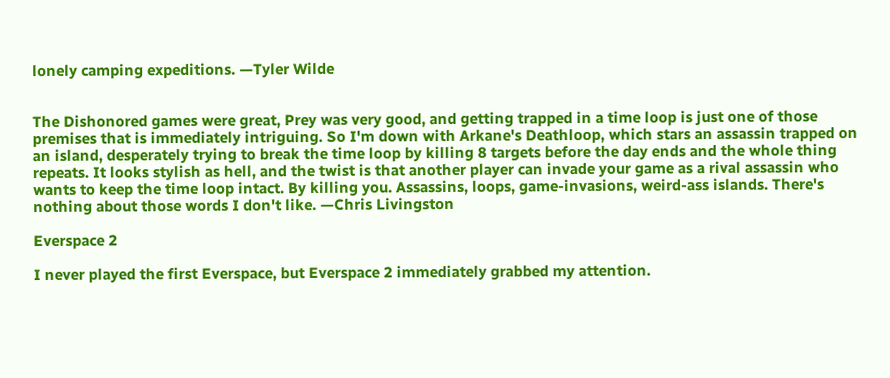lonely camping expeditions. —Tyler Wilde


The Dishonored games were great, Prey was very good, and getting trapped in a time loop is just one of those premises that is immediately intriguing. So I'm down with Arkane's Deathloop, which stars an assassin trapped on an island, desperately trying to break the time loop by killing 8 targets before the day ends and the whole thing repeats. It looks stylish as hell, and the twist is that another player can invade your game as a rival assassin who wants to keep the time loop intact. By killing you. Assassins, loops, game-invasions, weird-ass islands. There's nothing about those words I don't like. —Chris Livingston

Everspace 2

I never played the first Everspace, but Everspace 2 immediately grabbed my attention.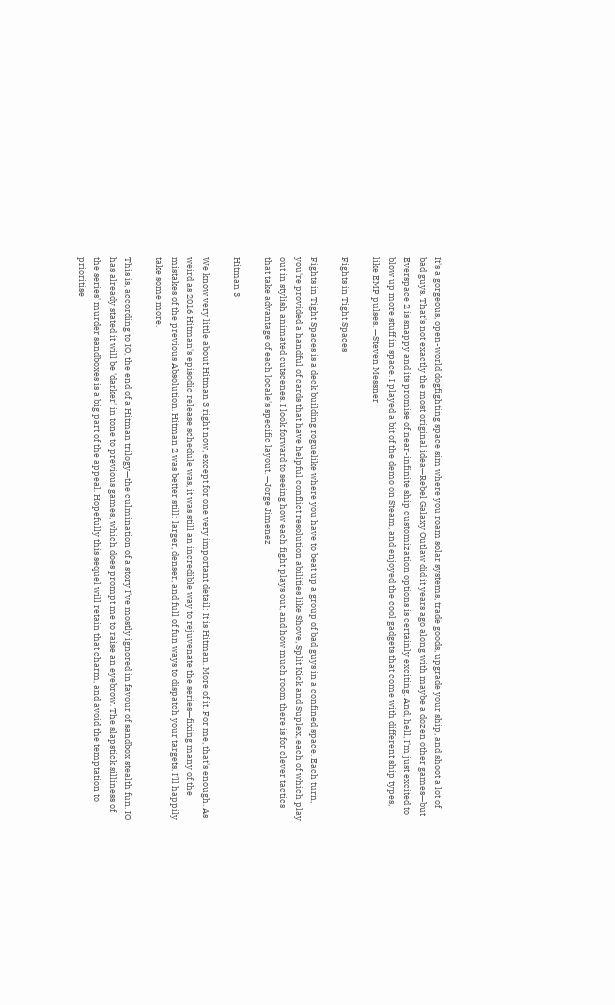It's a gorgeous, open-world dogfighting space sim where you roam solar systems, trade goods, upgrade your ship, and shoot a lot of bad guys. That's not exactly the most original idea—Rebel Galaxy Outlaw did it years ago along with maybe a dozen other games—but Everspace 2 is snappy and its promise of near-infinite ship customization options is certainly exciting. And, hell, I'm just excited to blow up more stuff in space. I played a bit of the demo on Steam, and enjoyed the cool gadgets that come with different ship types, like EMP pulses. —Steven Messner

Fights in Tight Spaces

Fights in Tight Spaces is a deck building roguelike where you have to beat up a group of bad guys in a confined space. Each turn, you're provided a handful of cards that have helpful conflict resolution abilities like Shove, Split Kick and Suplex, each of which play out in stylish animated cutscenes. I look forward to seeing how each fight plays out, and how much room there is for clever tactics that take advantage of each locale's specific layout. —Jorge Jimenez

Hitman 3

We know very little about Hitman 3 right now, except for one very important detail: It is Hitman. More of it. For me, that's enough. As weird as 2016 Hitman's episodic release schedule was, it was still an incredible way to rejuvenate the series—fixing many of the mistakes of the previous Absolution. Hitman 2 was better still: larger, denser, and full of fun ways to dispatch your targets. I'll happily take some more.

This is, according to IO, the end of a Hitman trilogy—the culmination of a story I've mostly ignored in favour of sandbox stealth fun. IO has already stated it will be 'darker' in tone to previous games, which does prompt me to raise an eyebrow. The slapstick silliness of the series' murder sandboxes is a big part of the appeal. Hopefully this sequel will retain that charm, and avoid the temptation to prioritise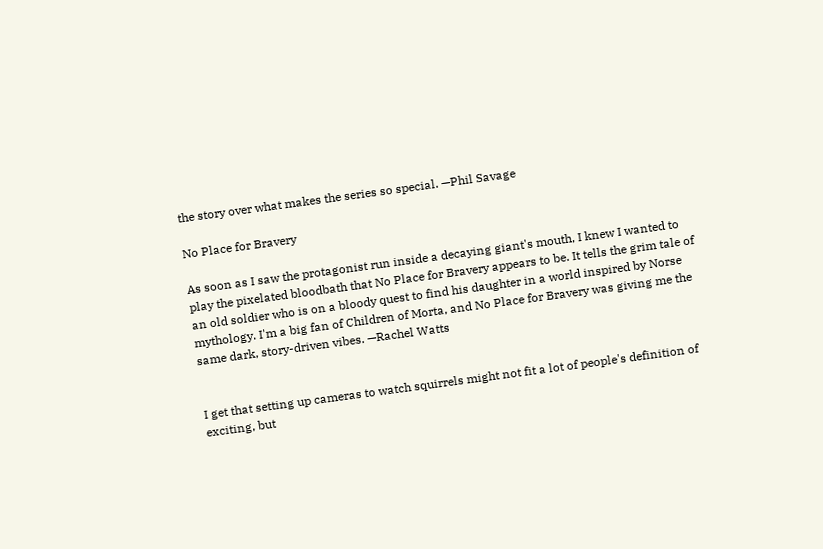the story over what makes the series so special. —Phil Savage

No Place for Bravery

As soon as I saw the protagonist run inside a decaying giant's mouth, I knew I wanted to play the pixelated bloodbath that No Place for Bravery appears to be. It tells the grim tale of an old soldier who is on a bloody quest to find his daughter in a world inspired by Norse mythology. I'm a big fan of Children of Morta, and No Place for Bravery was giving me the same dark, story-driven vibes. —Rachel Watts


I get that setting up cameras to watch squirrels might not fit a lot of people's definition of exciting, but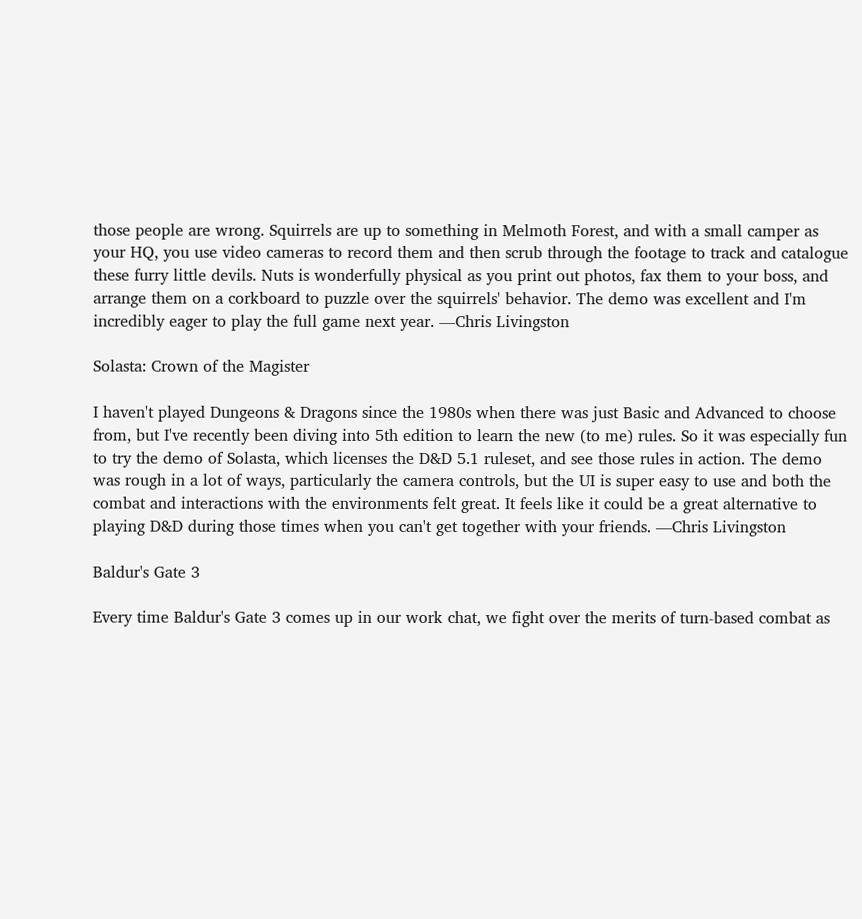those people are wrong. Squirrels are up to something in Melmoth Forest, and with a small camper as your HQ, you use video cameras to record them and then scrub through the footage to track and catalogue these furry little devils. Nuts is wonderfully physical as you print out photos, fax them to your boss, and arrange them on a corkboard to puzzle over the squirrels' behavior. The demo was excellent and I'm incredibly eager to play the full game next year. —Chris Livingston

Solasta: Crown of the Magister

I haven't played Dungeons & Dragons since the 1980s when there was just Basic and Advanced to choose from, but I've recently been diving into 5th edition to learn the new (to me) rules. So it was especially fun to try the demo of Solasta, which licenses the D&D 5.1 ruleset, and see those rules in action. The demo was rough in a lot of ways, particularly the camera controls, but the UI is super easy to use and both the combat and interactions with the environments felt great. It feels like it could be a great alternative to playing D&D during those times when you can't get together with your friends. —Chris Livingston

Baldur's Gate 3

Every time Baldur's Gate 3 comes up in our work chat, we fight over the merits of turn-based combat as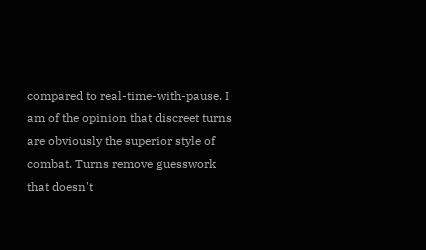compared to real-time-with-pause. I am of the opinion that discreet turns are obviously the superior style of combat. Turns remove guesswork that doesn't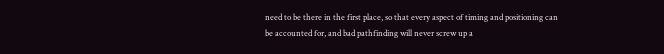need to be there in the first place, so that every aspect of timing and positioning can be accounted for, and bad pathfinding will never screw up a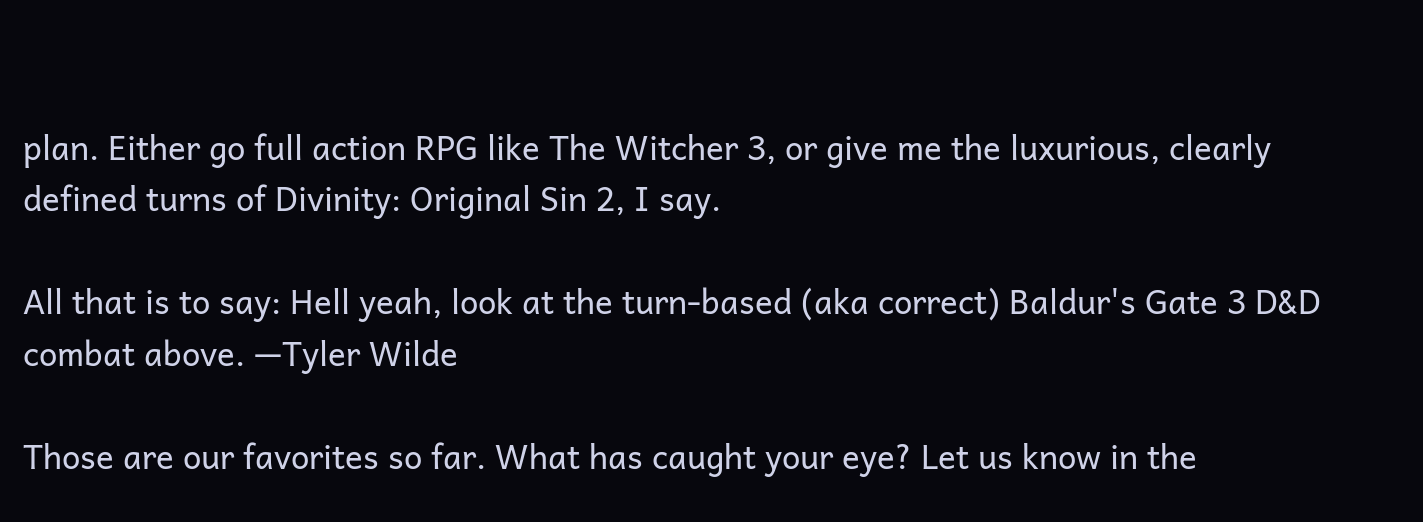plan. Either go full action RPG like The Witcher 3, or give me the luxurious, clearly defined turns of Divinity: Original Sin 2, I say.

All that is to say: Hell yeah, look at the turn-based (aka correct) Baldur's Gate 3 D&D combat above. —Tyler Wilde

Those are our favorites so far. What has caught your eye? Let us know in the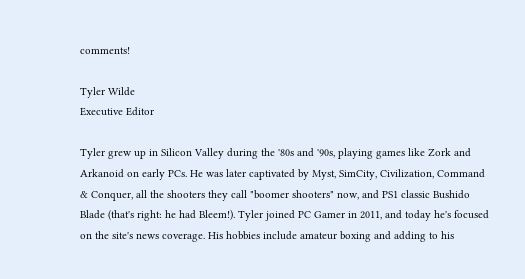comments!

Tyler Wilde
Executive Editor

Tyler grew up in Silicon Valley during the '80s and '90s, playing games like Zork and Arkanoid on early PCs. He was later captivated by Myst, SimCity, Civilization, Command & Conquer, all the shooters they call "boomer shooters" now, and PS1 classic Bushido Blade (that's right: he had Bleem!). Tyler joined PC Gamer in 2011, and today he's focused on the site's news coverage. His hobbies include amateur boxing and adding to his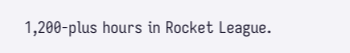1,200-plus hours in Rocket League.